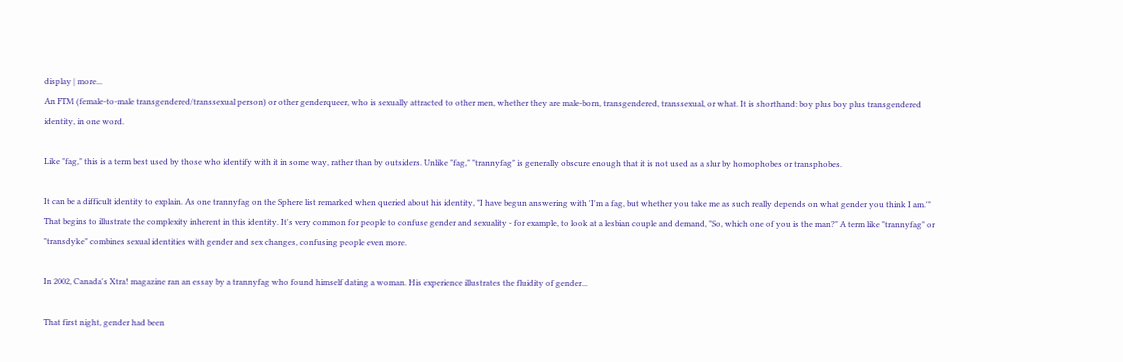display | more...
An FTM (female-to-male transgendered/transsexual person) or other genderqueer, who is sexually attracted to other men, whether they are male-born, transgendered, transsexual, or what. It is shorthand: boy plus boy plus transgendered identity, in one word.

Like "fag," this is a term best used by those who identify with it in some way, rather than by outsiders. Unlike "fag," "trannyfag" is generally obscure enough that it is not used as a slur by homophobes or transphobes.

It can be a difficult identity to explain. As one trannyfag on the Sphere list remarked when queried about his identity, "I have begun answering with 'I'm a fag, but whether you take me as such really depends on what gender you think I am.'" That begins to illustrate the complexity inherent in this identity. It's very common for people to confuse gender and sexuality - for example, to look at a lesbian couple and demand, "So, which one of you is the man?" A term like "trannyfag" or "transdyke" combines sexual identities with gender and sex changes, confusing people even more.

In 2002, Canada's Xtra! magazine ran an essay by a trannyfag who found himself dating a woman. His experience illustrates the fluidity of gender...

That first night, gender had been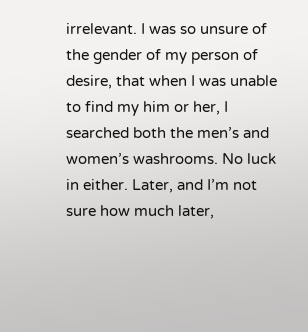irrelevant. I was so unsure of the gender of my person of desire, that when I was unable to find my him or her, I searched both the men’s and women’s washrooms. No luck in either. Later, and I’m not sure how much later,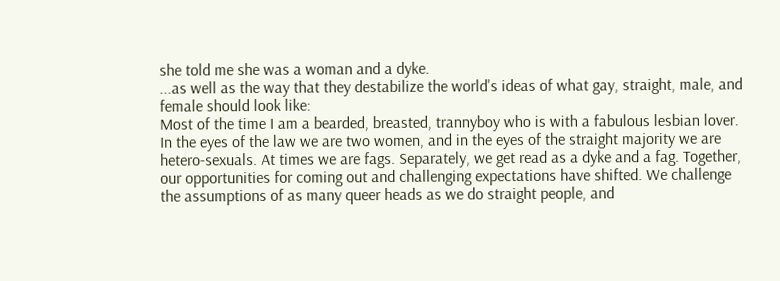she told me she was a woman and a dyke.
...as well as the way that they destabilize the world's ideas of what gay, straight, male, and female should look like:
Most of the time I am a bearded, breasted, trannyboy who is with a fabulous lesbian lover. In the eyes of the law we are two women, and in the eyes of the straight majority we are hetero-sexuals. At times we are fags. Separately, we get read as a dyke and a fag. Together, our opportunities for coming out and challenging expectations have shifted. We challenge the assumptions of as many queer heads as we do straight people, and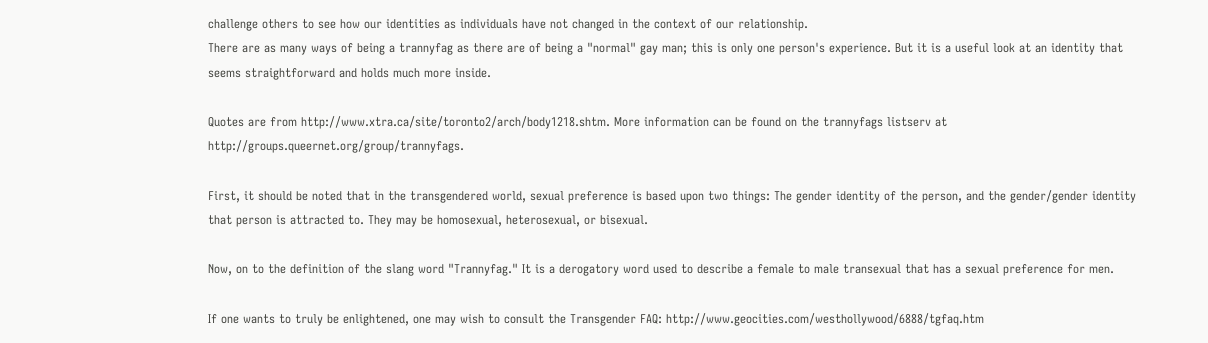challenge others to see how our identities as individuals have not changed in the context of our relationship.
There are as many ways of being a trannyfag as there are of being a "normal" gay man; this is only one person's experience. But it is a useful look at an identity that seems straightforward and holds much more inside.

Quotes are from http://www.xtra.ca/site/toronto2/arch/body1218.shtm. More information can be found on the trannyfags listserv at http://groups.queernet.org/group/trannyfags.

First, it should be noted that in the transgendered world, sexual preference is based upon two things: The gender identity of the person, and the gender/gender identity that person is attracted to. They may be homosexual, heterosexual, or bisexual.

Now, on to the definition of the slang word "Trannyfag." It is a derogatory word used to describe a female to male transexual that has a sexual preference for men.

If one wants to truly be enlightened, one may wish to consult the Transgender FAQ: http://www.geocities.com/westhollywood/6888/tgfaq.htm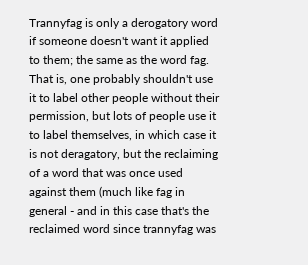Trannyfag is only a derogatory word if someone doesn't want it applied to them; the same as the word fag. That is, one probably shouldn't use it to label other people without their permission, but lots of people use it to label themselves, in which case it is not deragatory, but the reclaiming of a word that was once used against them (much like fag in general - and in this case that's the reclaimed word since trannyfag was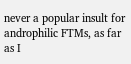never a popular insult for androphilic FTMs, as far as I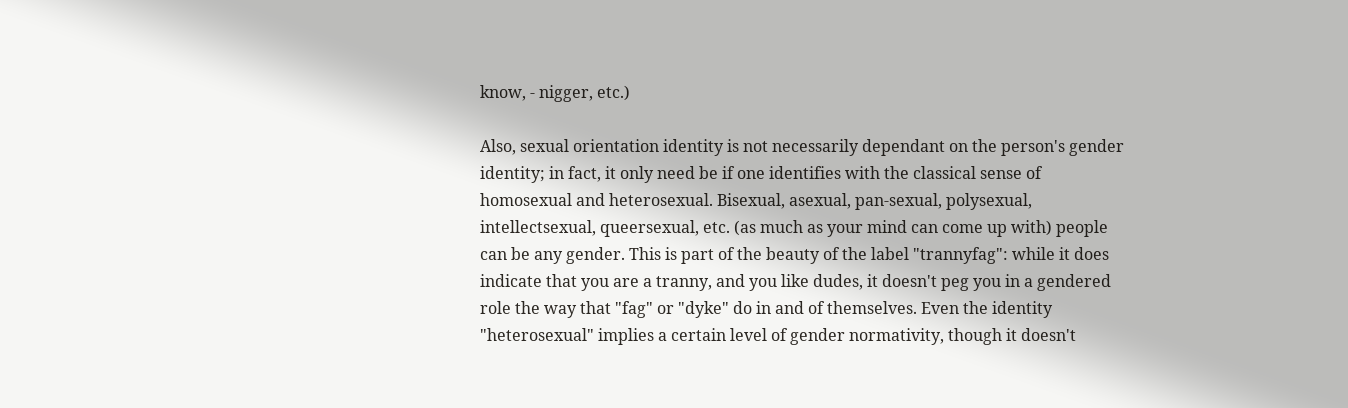know, - nigger, etc.)

Also, sexual orientation identity is not necessarily dependant on the person's gender identity; in fact, it only need be if one identifies with the classical sense of homosexual and heterosexual. Bisexual, asexual, pan-sexual, polysexual, intellectsexual, queersexual, etc. (as much as your mind can come up with) people can be any gender. This is part of the beauty of the label "trannyfag": while it does indicate that you are a tranny, and you like dudes, it doesn't peg you in a gendered role the way that "fag" or "dyke" do in and of themselves. Even the identity "heterosexual" implies a certain level of gender normativity, though it doesn't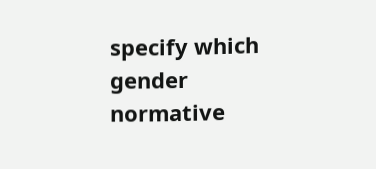specify which gender normative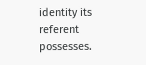identity its referent possesses.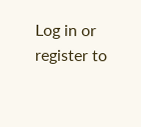Log in or register to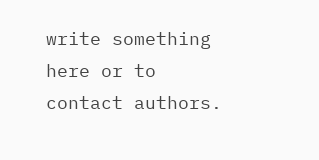write something here or to contact authors.